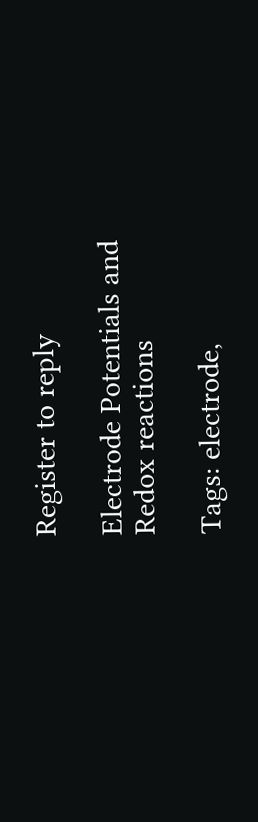Register to reply

Electrode Potentials and Redox reactions

Tags: electrode,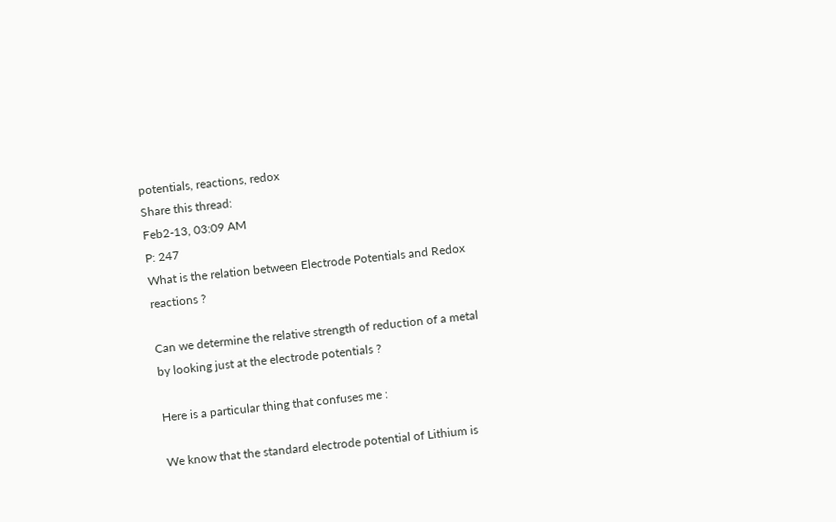potentials, reactions, redox
Share this thread:
Feb2-13, 03:09 AM
P: 247
What is the relation between Electrode Potentials and Redox reactions ?

Can we determine the relative strength of reduction of a metal by looking just at the electrode potentials ?

Here is a particular thing that confuses me :

We know that the standard electrode potential of Lithium is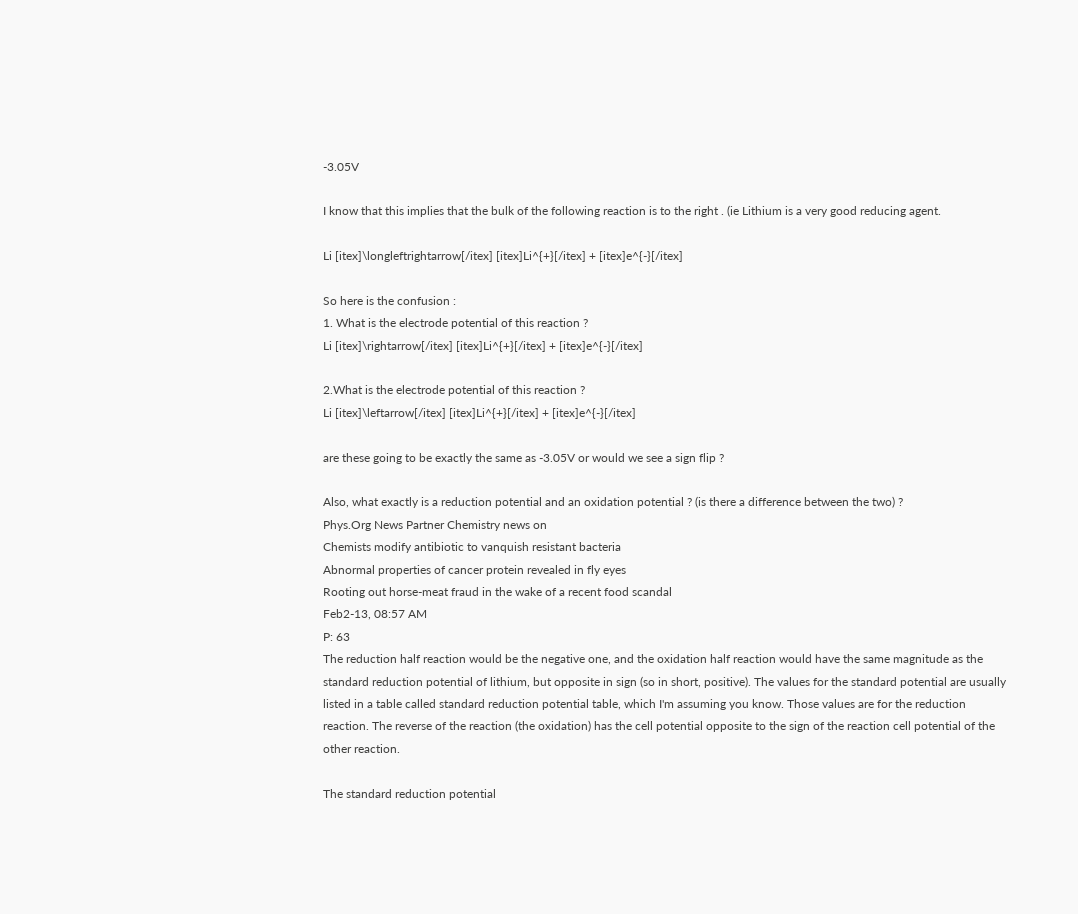-3.05V

I know that this implies that the bulk of the following reaction is to the right . (ie Lithium is a very good reducing agent.

Li [itex]\longleftrightarrow[/itex] [itex]Li^{+}[/itex] + [itex]e^{-}[/itex]

So here is the confusion :
1. What is the electrode potential of this reaction ?
Li [itex]\rightarrow[/itex] [itex]Li^{+}[/itex] + [itex]e^{-}[/itex]

2.What is the electrode potential of this reaction ?
Li [itex]\leftarrow[/itex] [itex]Li^{+}[/itex] + [itex]e^{-}[/itex]

are these going to be exactly the same as -3.05V or would we see a sign flip ?

Also, what exactly is a reduction potential and an oxidation potential ? (is there a difference between the two) ?
Phys.Org News Partner Chemistry news on
Chemists modify antibiotic to vanquish resistant bacteria
Abnormal properties of cancer protein revealed in fly eyes
Rooting out horse-meat fraud in the wake of a recent food scandal
Feb2-13, 08:57 AM
P: 63
The reduction half reaction would be the negative one, and the oxidation half reaction would have the same magnitude as the standard reduction potential of lithium, but opposite in sign (so in short, positive). The values for the standard potential are usually listed in a table called standard reduction potential table, which I'm assuming you know. Those values are for the reduction reaction. The reverse of the reaction (the oxidation) has the cell potential opposite to the sign of the reaction cell potential of the other reaction.

The standard reduction potential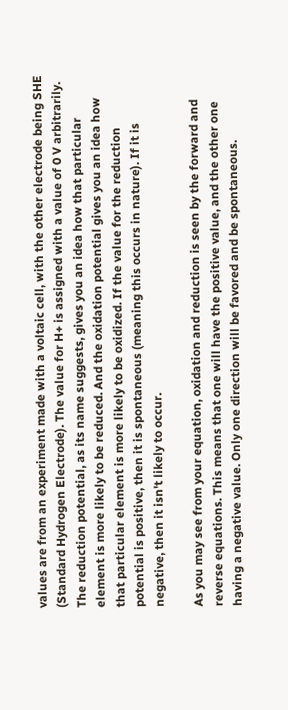values are from an experiment made with a voltaic cell, with the other electrode being SHE (Standard Hydrogen Electrode). The value for H+ is assigned with a value of 0 V arbitrarily. The reduction potential, as its name suggests, gives you an idea how that particular element is more likely to be reduced. And the oxidation potential gives you an idea how that particular element is more likely to be oxidized. If the value for the reduction potential is positive, then it is spontaneous (meaning this occurs in nature). If it is negative, then it isn't likely to occur.

As you may see from your equation, oxidation and reduction is seen by the forward and reverse equations. This means that one will have the positive value, and the other one having a negative value. Only one direction will be favored and be spontaneous.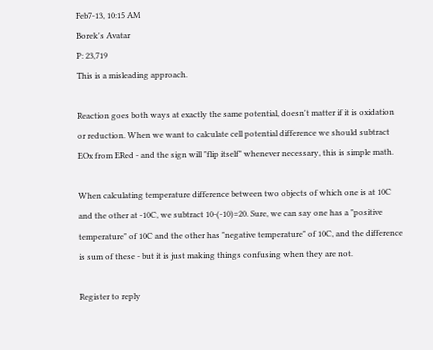Feb7-13, 10:15 AM
Borek's Avatar
P: 23,719
This is a misleading approach.

Reaction goes both ways at exactly the same potential, doesn't matter if it is oxidation or reduction. When we want to calculate cell potential difference we should subtract EOx from ERed - and the sign will "flip itself" whenever necessary, this is simple math.

When calculating temperature difference between two objects of which one is at 10C and the other at -10C, we subtract 10-(-10)=20. Sure, we can say one has a "positive temperature" of 10C and the other has "negative temperature" of 10C, and the difference is sum of these - but it is just making things confusing when they are not.

Register to reply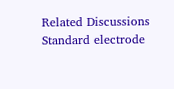Related Discussions
Standard electrode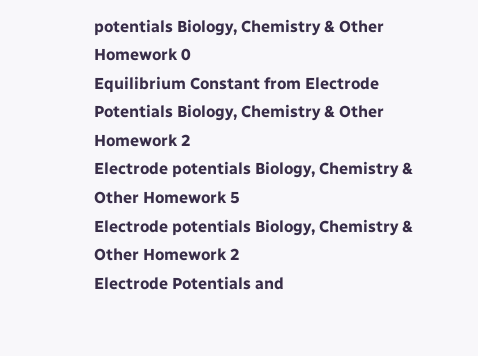potentials Biology, Chemistry & Other Homework 0
Equilibrium Constant from Electrode Potentials Biology, Chemistry & Other Homework 2
Electrode potentials Biology, Chemistry & Other Homework 5
Electrode potentials Biology, Chemistry & Other Homework 2
Electrode Potentials and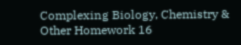Complexing Biology, Chemistry & Other Homework 16